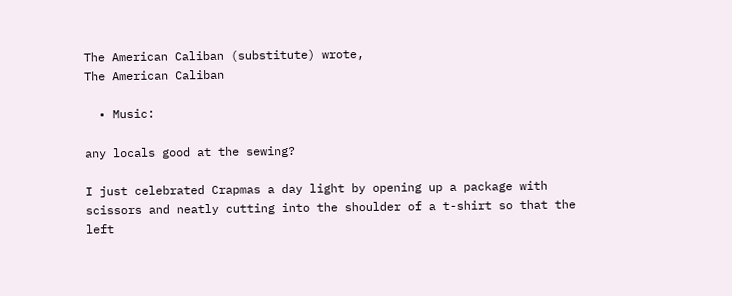The American Caliban (substitute) wrote,
The American Caliban

  • Music:

any locals good at the sewing?

I just celebrated Crapmas a day light by opening up a package with scissors and neatly cutting into the shoulder of a t-shirt so that the left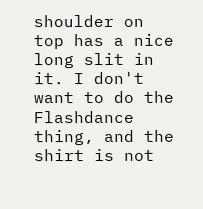shoulder on top has a nice long slit in it. I don't want to do the Flashdance thing, and the shirt is not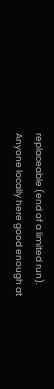replaceable (end of a limited run). Anyone locally here good enough at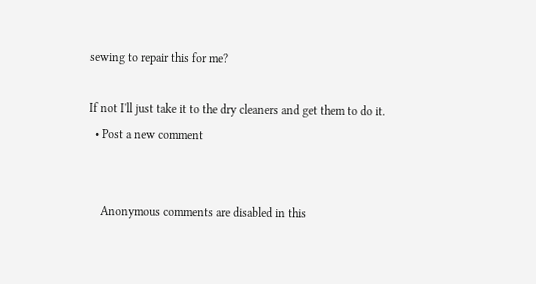sewing to repair this for me?

If not I'll just take it to the dry cleaners and get them to do it.
  • Post a new comment


    Anonymous comments are disabled in this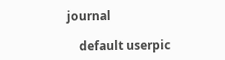journal

    default userpic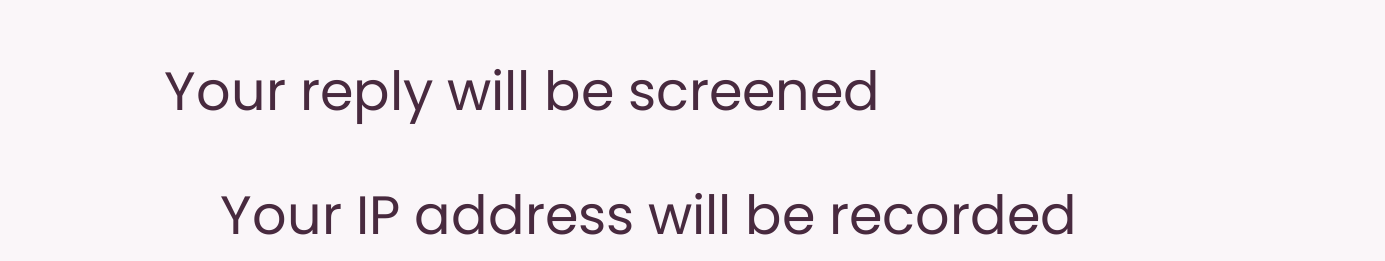Your reply will be screened

    Your IP address will be recorded